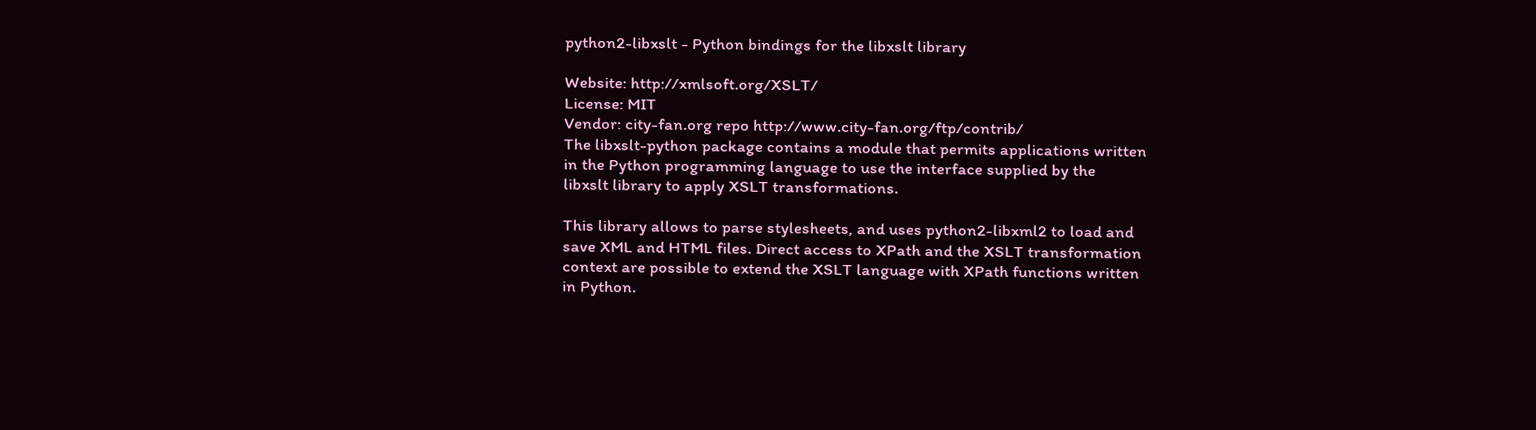python2-libxslt - Python bindings for the libxslt library

Website: http://xmlsoft.org/XSLT/
License: MIT
Vendor: city-fan.org repo http://www.city-fan.org/ftp/contrib/
The libxslt-python package contains a module that permits applications written
in the Python programming language to use the interface supplied by the
libxslt library to apply XSLT transformations.

This library allows to parse stylesheets, and uses python2-libxml2 to load and
save XML and HTML files. Direct access to XPath and the XSLT transformation
context are possible to extend the XSLT language with XPath functions written
in Python.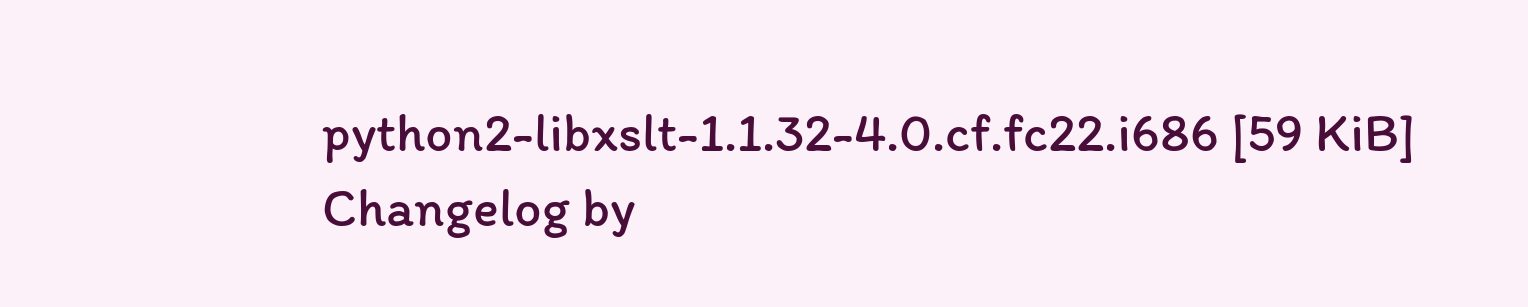python2-libxslt-1.1.32-4.0.cf.fc22.i686 [59 KiB] Changelog by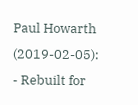Paul Howarth (2019-02-05):
- Rebuilt for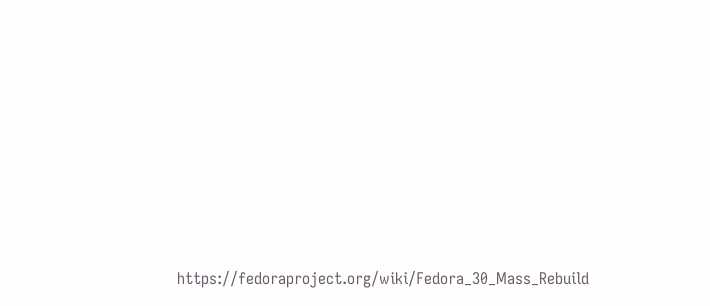https://fedoraproject.org/wiki/Fedora_30_Mass_Rebuild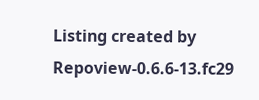Listing created by Repoview-0.6.6-13.fc29